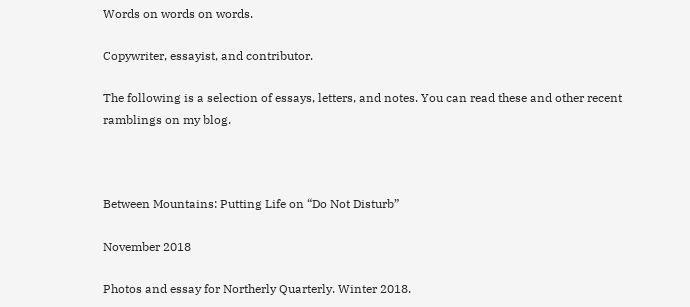Words on words on words.

Copywriter, essayist, and contributor.

The following is a selection of essays, letters, and notes. You can read these and other recent ramblings on my blog.



Between Mountains: Putting Life on “Do Not Disturb”

November 2018

Photos and essay for Northerly Quarterly. Winter 2018.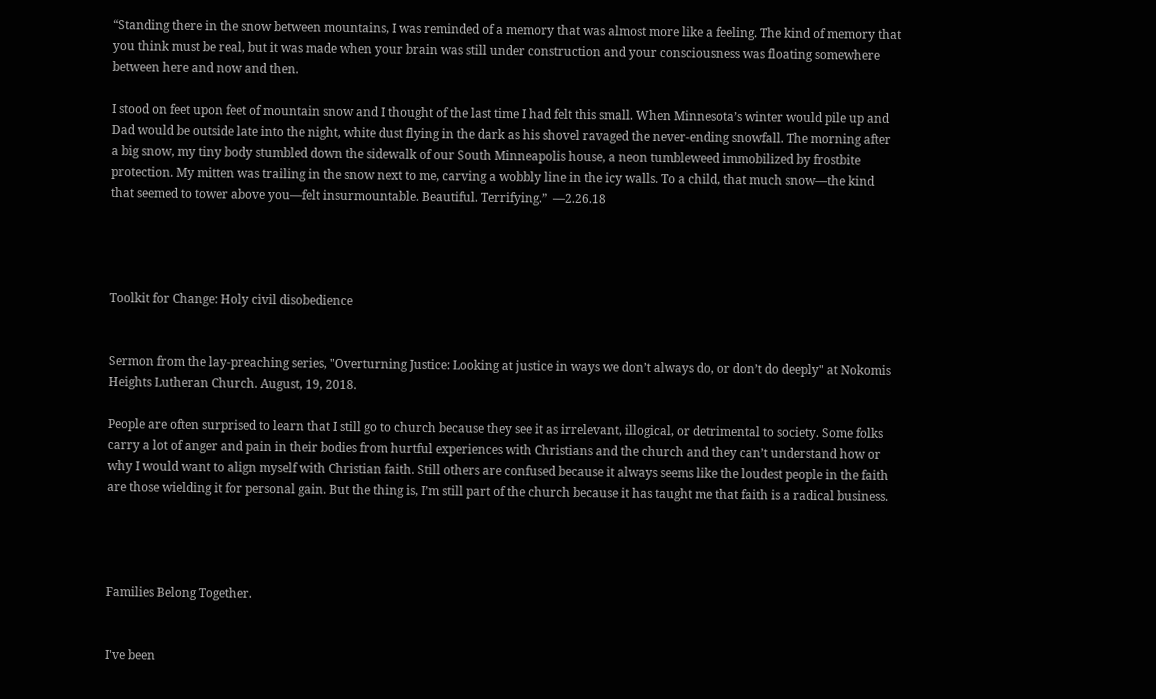“Standing there in the snow between mountains, I was reminded of a memory that was almost more like a feeling. The kind of memory that you think must be real, but it was made when your brain was still under construction and your consciousness was floating somewhere between here and now and then.

I stood on feet upon feet of mountain snow and I thought of the last time I had felt this small. When Minnesota’s winter would pile up and Dad would be outside late into the night, white dust flying in the dark as his shovel ravaged the never-ending snowfall. The morning after a big snow, my tiny body stumbled down the sidewalk of our South Minneapolis house, a neon tumbleweed immobilized by frostbite protection. My mitten was trailing in the snow next to me, carving a wobbly line in the icy walls. To a child, that much snow—the kind that seemed to tower above you—felt insurmountable. Beautiful. Terrifying.”  —2.26.18




Toolkit for Change: Holy civil disobedience


Sermon from the lay-preaching series, "Overturning Justice: Looking at justice in ways we don’t always do, or don’t do deeply" at Nokomis Heights Lutheran Church. August, 19, 2018.

People are often surprised to learn that I still go to church because they see it as irrelevant, illogical, or detrimental to society. Some folks carry a lot of anger and pain in their bodies from hurtful experiences with Christians and the church and they can’t understand how or why I would want to align myself with Christian faith. Still others are confused because it always seems like the loudest people in the faith are those wielding it for personal gain. But the thing is, I’m still part of the church because it has taught me that faith is a radical business.




Families Belong Together.


I've been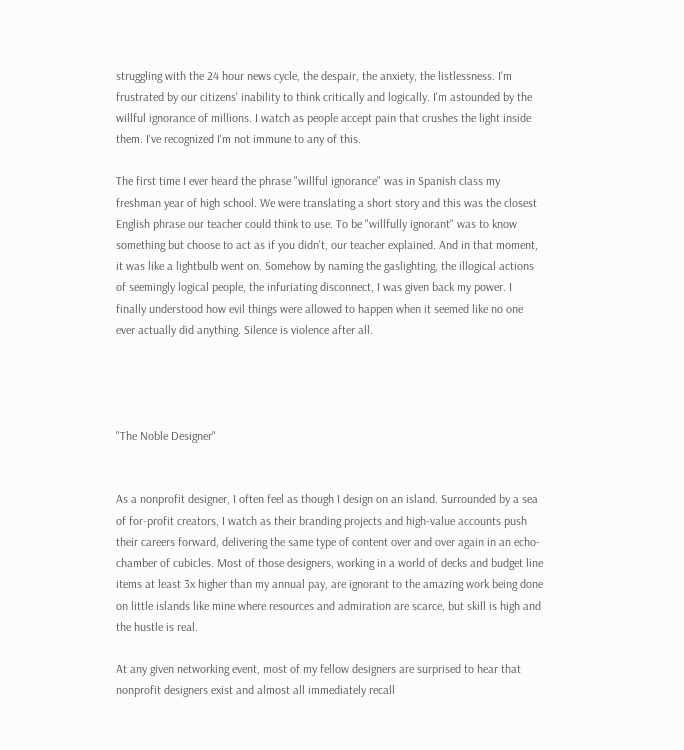struggling with the 24 hour news cycle, the despair, the anxiety, the listlessness. I'm frustrated by our citizens' inability to think critically and logically. I'm astounded by the willful ignorance of millions. I watch as people accept pain that crushes the light inside them. I've recognized I'm not immune to any of this.

The first time I ever heard the phrase "willful ignorance" was in Spanish class my freshman year of high school. We were translating a short story and this was the closest English phrase our teacher could think to use. To be "willfully ignorant" was to know something but choose to act as if you didn't, our teacher explained. And in that moment, it was like a lightbulb went on. Somehow by naming the gaslighting, the illogical actions of seemingly logical people, the infuriating disconnect, I was given back my power. I finally understood how evil things were allowed to happen when it seemed like no one ever actually did anything. Silence is violence after all.




"The Noble Designer"


As a nonprofit designer, I often feel as though I design on an island. Surrounded by a sea of for-profit creators, I watch as their branding projects and high-value accounts push their careers forward, delivering the same type of content over and over again in an echo-chamber of cubicles. Most of those designers, working in a world of decks and budget line items at least 3x higher than my annual pay, are ignorant to the amazing work being done on little islands like mine where resources and admiration are scarce, but skill is high and the hustle is real.

At any given networking event, most of my fellow designers are surprised to hear that nonprofit designers exist and almost all immediately recall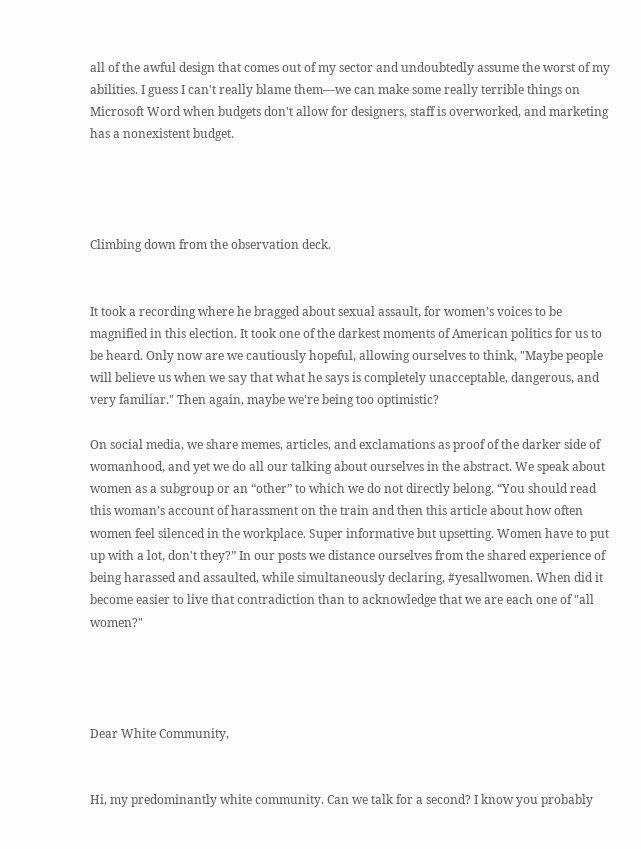all of the awful design that comes out of my sector and undoubtedly assume the worst of my abilities. I guess I can't really blame them—we can make some really terrible things on Microsoft Word when budgets don't allow for designers, staff is overworked, and marketing has a nonexistent budget.




Climbing down from the observation deck.


It took a recording where he bragged about sexual assault, for women’s voices to be magnified in this election. It took one of the darkest moments of American politics for us to be heard. Only now are we cautiously hopeful, allowing ourselves to think, "Maybe people will believe us when we say that what he says is completely unacceptable, dangerous, and very familiar." Then again, maybe we're being too optimistic?

On social media, we share memes, articles, and exclamations as proof of the darker side of womanhood, and yet we do all our talking about ourselves in the abstract. We speak about women as a subgroup or an “other” to which we do not directly belong. “You should read this woman’s account of harassment on the train and then this article about how often women feel silenced in the workplace. Super informative but upsetting. Women have to put up with a lot, don't they?” In our posts we distance ourselves from the shared experience of being harassed and assaulted, while simultaneously declaring, #yesallwomen. When did it become easier to live that contradiction than to acknowledge that we are each one of "all women?"




Dear White Community,


Hi, my predominantly white community. Can we talk for a second? I know you probably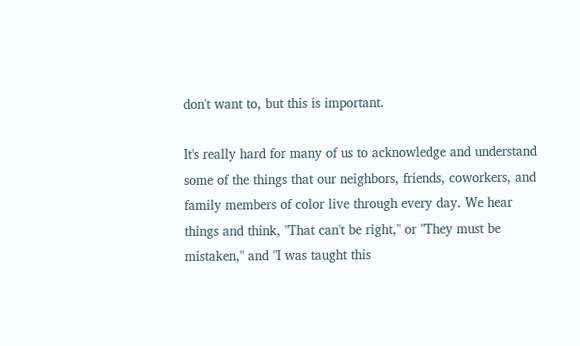don't want to, but this is important.

It's really hard for many of us to acknowledge and understand some of the things that our neighbors, friends, coworkers, and family members of color live through every day. We hear things and think, "That can't be right," or "They must be mistaken," and "I was taught this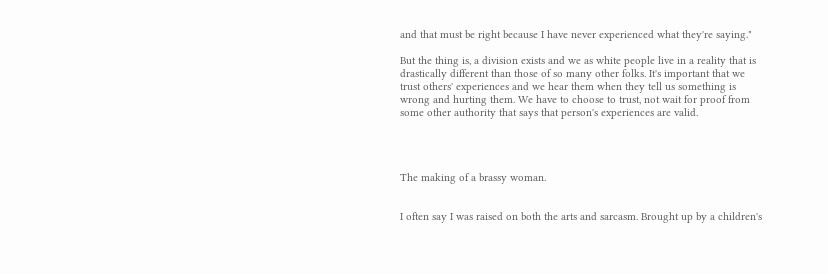and that must be right because I have never experienced what they're saying."

But the thing is, a division exists and we as white people live in a reality that is drastically different than those of so many other folks. It's important that we trust others' experiences and we hear them when they tell us something is wrong and hurting them. We have to choose to trust, not wait for proof from some other authority that says that person's experiences are valid.




The making of a brassy woman.


I often say I was raised on both the arts and sarcasm. Brought up by a children's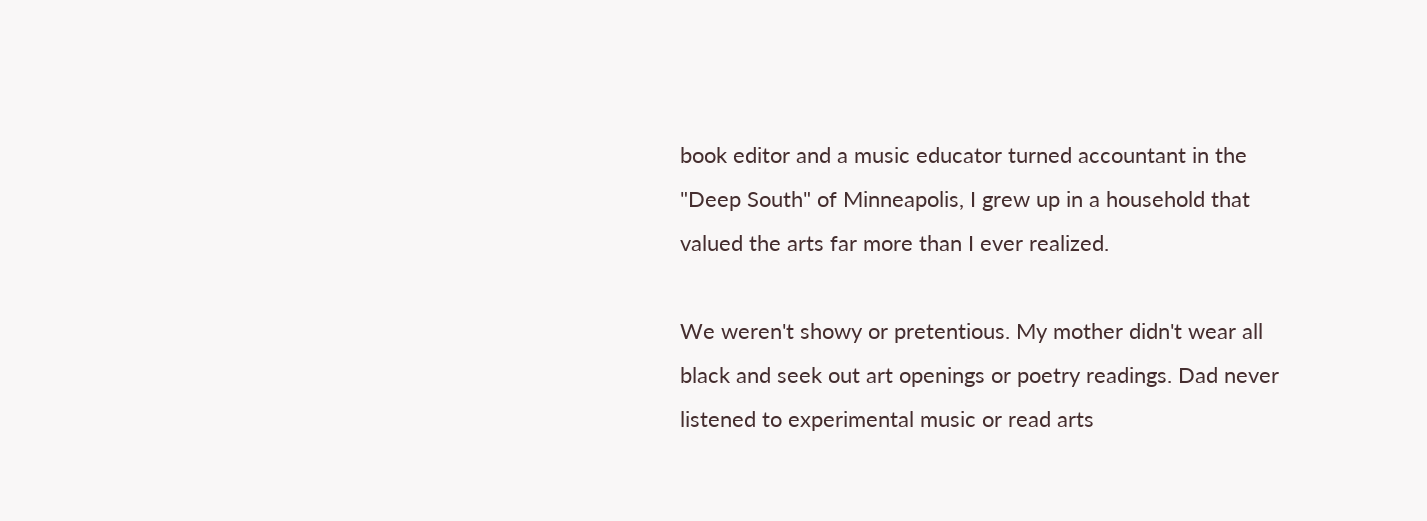book editor and a music educator turned accountant in the "Deep South" of Minneapolis, I grew up in a household that valued the arts far more than I ever realized.

We weren't showy or pretentious. My mother didn't wear all black and seek out art openings or poetry readings. Dad never listened to experimental music or read arts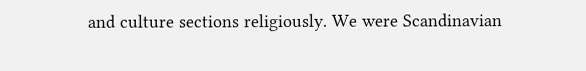and culture sections religiously. We were Scandinavian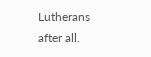Lutherans after all.